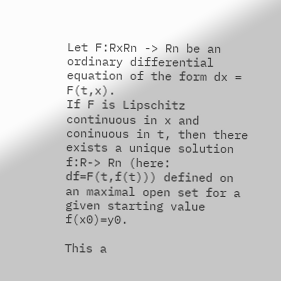Let F:RxRn -> Rn be an ordinary differential equation of the form dx = F(t,x).
If F is Lipschitz continuous in x and coninuous in t, then there exists a unique solution f:R-> Rn (here: df=F(t,f(t))) defined on an maximal open set for a given starting value f(x0)=y0.

This a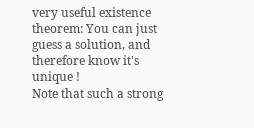very useful existence theorem: You can just guess a solution, and therefore know it's unique !
Note that such a strong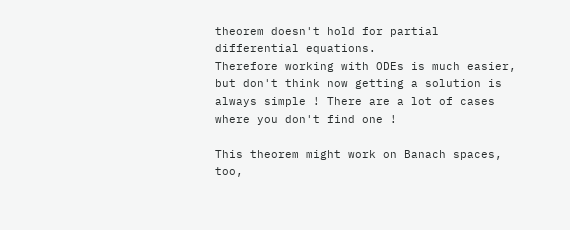theorem doesn't hold for partial differential equations.
Therefore working with ODEs is much easier, but don't think now getting a solution is always simple ! There are a lot of cases where you don't find one !

This theorem might work on Banach spaces, too,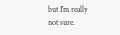but I'm really not sure.